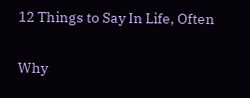12 Things to Say In Life, Often

Why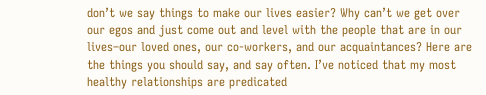don’t we say things to make our lives easier? Why can’t we get over our egos and just come out and level with the people that are in our lives–our loved ones, our co-workers, and our acquaintances? Here are the things you should say, and say often. I’ve noticed that my most healthy relationships are predicated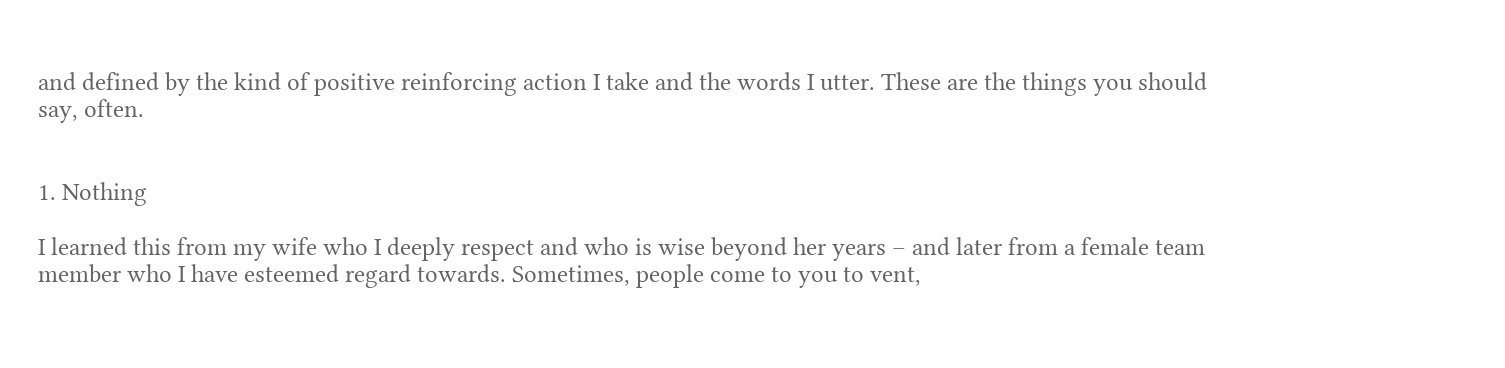and defined by the kind of positive reinforcing action I take and the words I utter. These are the things you should say, often.


1. Nothing

I learned this from my wife who I deeply respect and who is wise beyond her years – and later from a female team member who I have esteemed regard towards. Sometimes, people come to you to vent,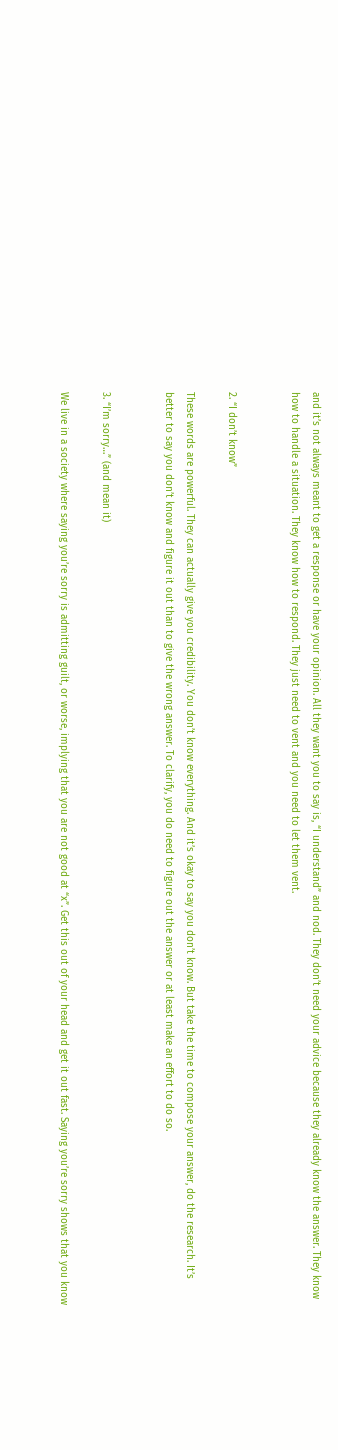and it’s not always meant to get a response or have your opinion. All they want you to say is, “I understand” and nod. They don’t need your advice because they already know the answer. They know how to handle a situation. They know how to respond. They just need to vent and you need to let them vent.


2. “I don’t know”

These words are powerful. They can actually give you credibility. You don’t know everything. And it’s okay to say you don’t know. But take the time to compose your answer, do the research. It’s better to say you don’t know and figure it out than to give the wrong answer. To clarify, you do need to figure out the answer or at least make an effort to do so.


3. “I’m sorry…” (and mean it)

We live in a society where saying you’re sorry is admitting guilt, or worse, implying that you are not good at “x”. Get this out of your head and get it out fast. Saying you’re sorry shows that you know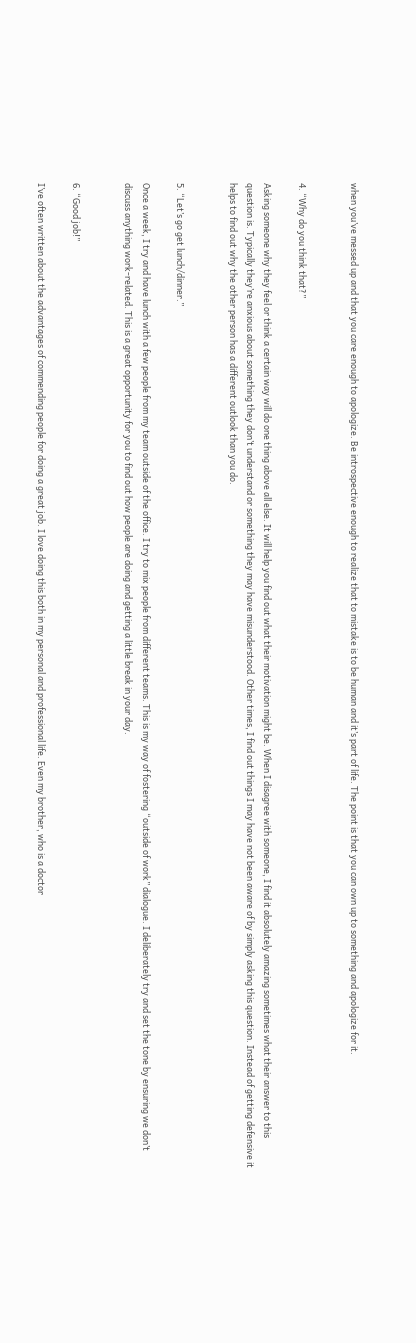when you’ve messed up and that you care enough to apologize. Be introspective enough to realize that to mistake is to be human and it’s part of life. The point is that you can own up to something and apologize for it.


4. “Why do you think that?”

Asking someone why they feel or think a certain way will do one thing above all else. It will help you find out what their motivation might be. When I disagree with someone, I find it absolutely amazing sometimes what their answer to this question is. Typically they’re anxious about something they don’t understand or something they may have misunderstood. Other times, I find out things I may have not been aware of by simply asking this question. Instead of getting defensive it helps to find out why the other person has a different outlook than you do.


5. “Let’s go get lunch/dinner.”

Once a week, I try and have lunch with a few people from my team outside of the office. I try to mix people from different teams. This is my way of fostering “outside of work” dialogue. I deliberately try and set the tone by ensuring we don’t discuss anything work-related. This is a great opportunity for you to find out how people are doing and getting a little break in your day.


6. “Good job!”

I’ve often written about the advantages of commending people for doing a great job. I love doing this both in my personal and professional life. Even my brother, who is a doctor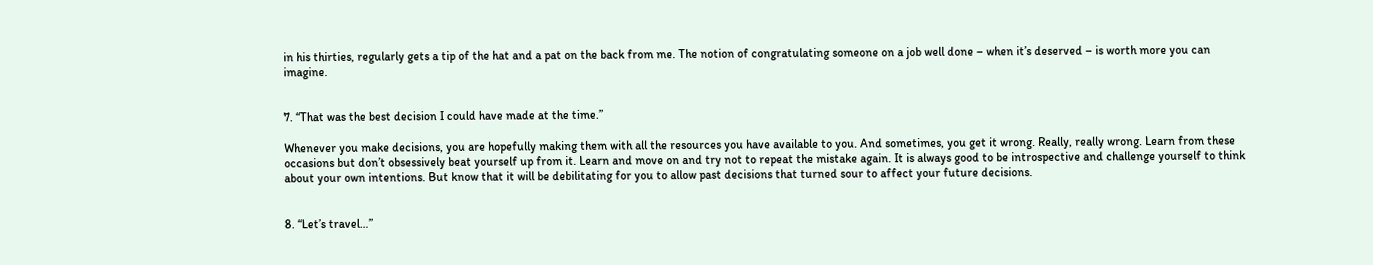in his thirties, regularly gets a tip of the hat and a pat on the back from me. The notion of congratulating someone on a job well done – when it’s deserved – is worth more you can imagine.


7. “That was the best decision I could have made at the time.”

Whenever you make decisions, you are hopefully making them with all the resources you have available to you. And sometimes, you get it wrong. Really, really wrong. Learn from these occasions but don’t obsessively beat yourself up from it. Learn and move on and try not to repeat the mistake again. It is always good to be introspective and challenge yourself to think about your own intentions. But know that it will be debilitating for you to allow past decisions that turned sour to affect your future decisions.


8. “Let’s travel…”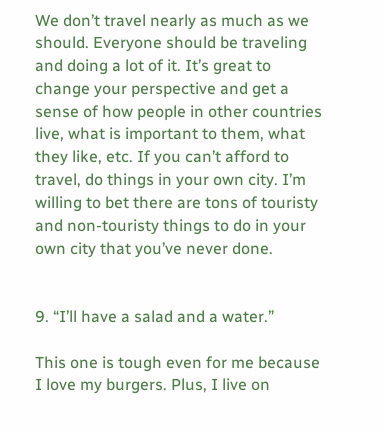We don’t travel nearly as much as we should. Everyone should be traveling and doing a lot of it. It’s great to change your perspective and get a sense of how people in other countries live, what is important to them, what they like, etc. If you can’t afford to travel, do things in your own city. I’m willing to bet there are tons of touristy and non-touristy things to do in your own city that you’ve never done.


9. “I’ll have a salad and a water.”

This one is tough even for me because I love my burgers. Plus, I live on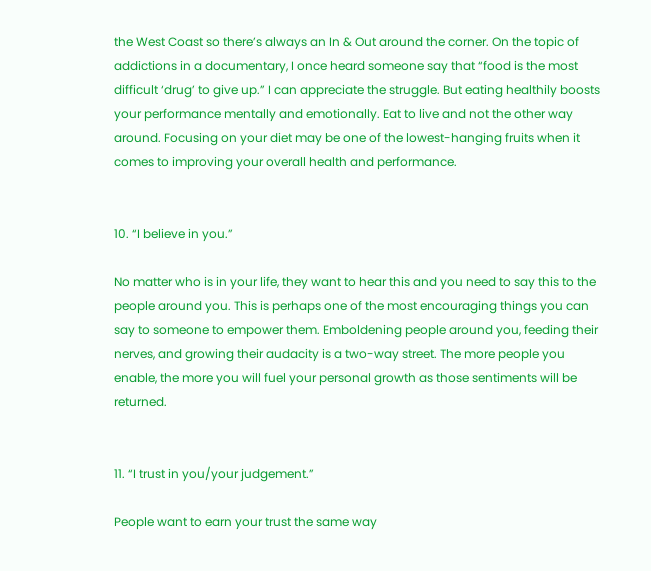the West Coast so there’s always an In & Out around the corner. On the topic of addictions in a documentary, I once heard someone say that “food is the most difficult ‘drug’ to give up.” I can appreciate the struggle. But eating healthily boosts your performance mentally and emotionally. Eat to live and not the other way around. Focusing on your diet may be one of the lowest-hanging fruits when it comes to improving your overall health and performance.


10. “I believe in you.”

No matter who is in your life, they want to hear this and you need to say this to the people around you. This is perhaps one of the most encouraging things you can say to someone to empower them. Emboldening people around you, feeding their nerves, and growing their audacity is a two-way street. The more people you enable, the more you will fuel your personal growth as those sentiments will be returned.


11. “I trust in you/your judgement.”

People want to earn your trust the same way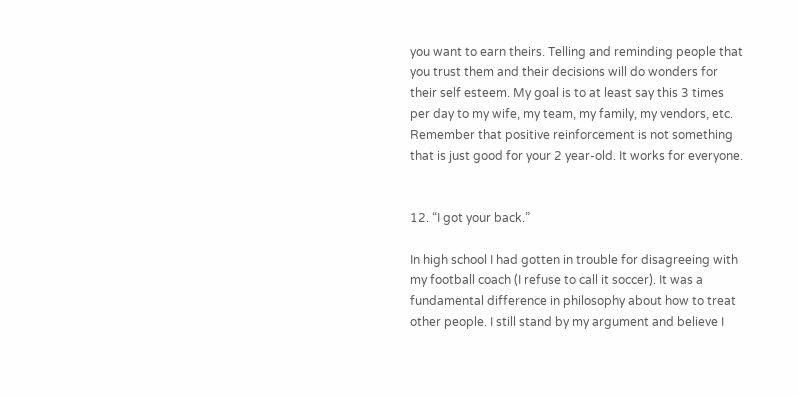you want to earn theirs. Telling and reminding people that you trust them and their decisions will do wonders for their self esteem. My goal is to at least say this 3 times per day to my wife, my team, my family, my vendors, etc. Remember that positive reinforcement is not something that is just good for your 2 year-old. It works for everyone.


12. “I got your back.”

In high school I had gotten in trouble for disagreeing with my football coach (I refuse to call it soccer). It was a fundamental difference in philosophy about how to treat other people. I still stand by my argument and believe I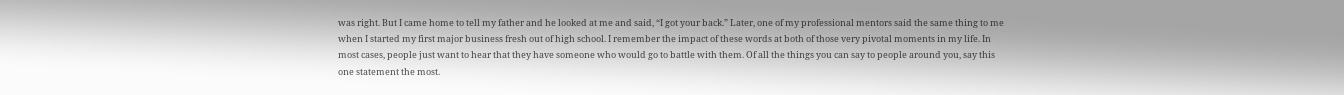was right. But I came home to tell my father and he looked at me and said, “I got your back.” Later, one of my professional mentors said the same thing to me when I started my first major business fresh out of high school. I remember the impact of these words at both of those very pivotal moments in my life. In most cases, people just want to hear that they have someone who would go to battle with them. Of all the things you can say to people around you, say this one statement the most.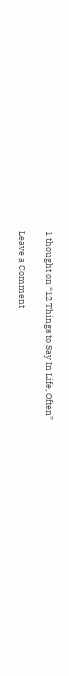1 thought on “12 Things to Say In Life, Often”

Leave a Comment